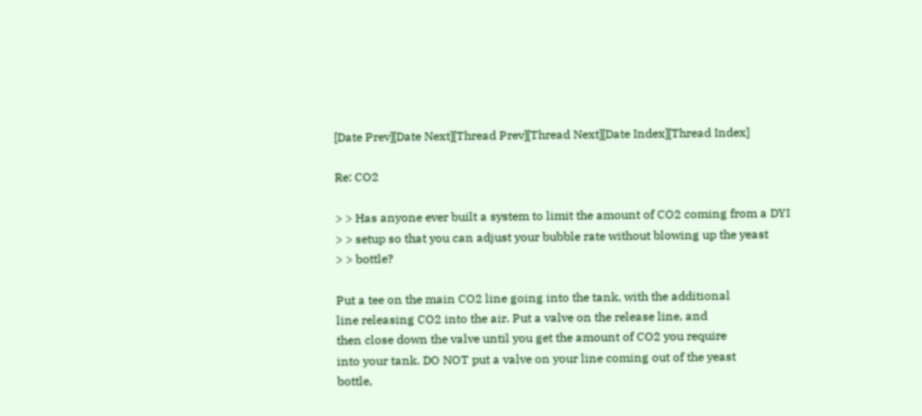[Date Prev][Date Next][Thread Prev][Thread Next][Date Index][Thread Index]

Re: CO2

> > Has anyone ever built a system to limit the amount of CO2 coming from a DYI
> > setup so that you can adjust your bubble rate without blowing up the yeast
> > bottle?

Put a tee on the main CO2 line going into the tank, with the additional
line releasing CO2 into the air. Put a valve on the release line, and
then close down the valve until you get the amount of CO2 you require
into your tank. DO NOT put a valve on your line coming out of the yeast
bottle,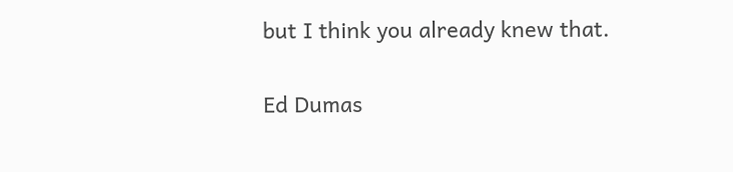but I think you already knew that.

Ed Dumas